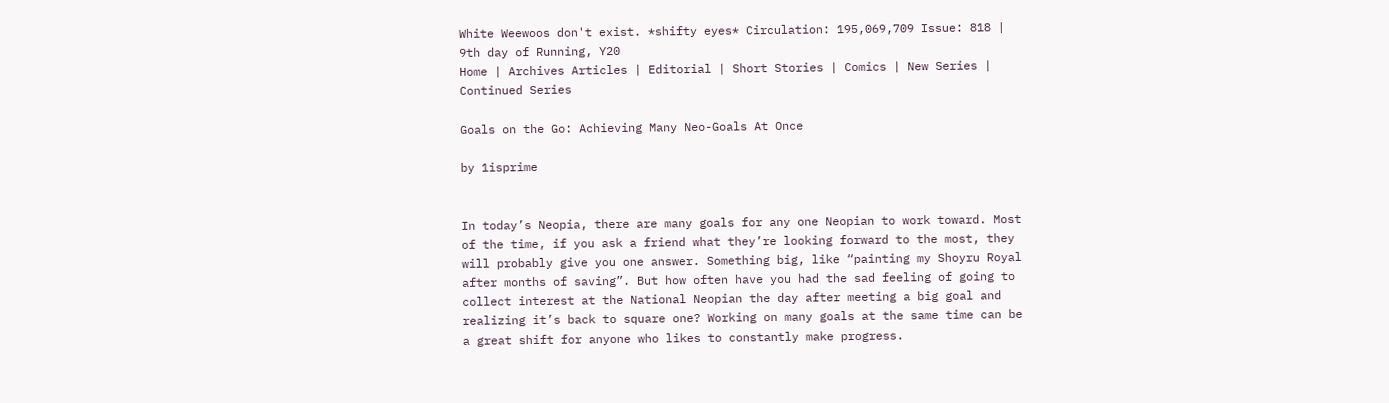White Weewoos don't exist. *shifty eyes* Circulation: 195,069,709 Issue: 818 | 9th day of Running, Y20
Home | Archives Articles | Editorial | Short Stories | Comics | New Series | Continued Series

Goals on the Go: Achieving Many Neo-Goals At Once

by 1isprime


In today’s Neopia, there are many goals for any one Neopian to work toward. Most of the time, if you ask a friend what they’re looking forward to the most, they will probably give you one answer. Something big, like “painting my Shoyru Royal after months of saving”. But how often have you had the sad feeling of going to collect interest at the National Neopian the day after meeting a big goal and realizing it’s back to square one? Working on many goals at the same time can be a great shift for anyone who likes to constantly make progress.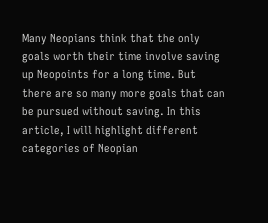Many Neopians think that the only goals worth their time involve saving up Neopoints for a long time. But there are so many more goals that can be pursued without saving. In this article, I will highlight different categories of Neopian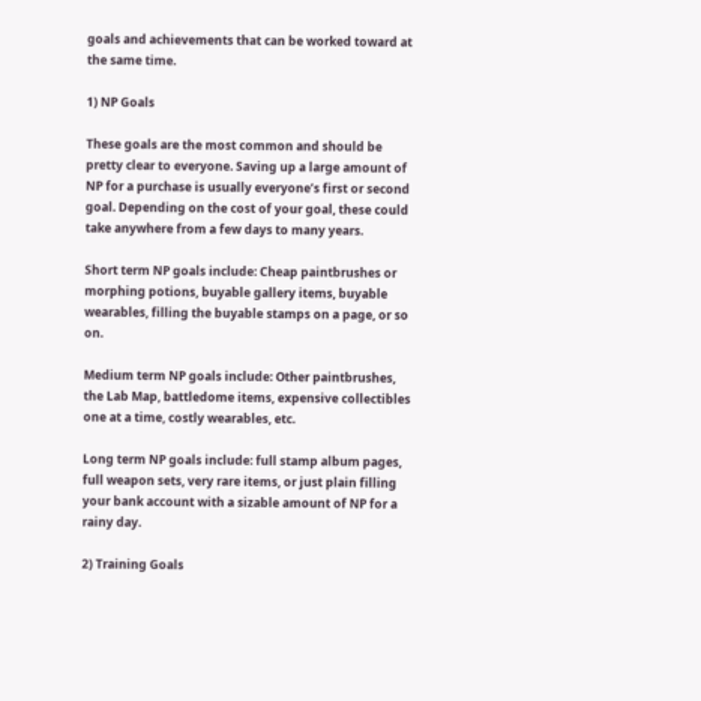goals and achievements that can be worked toward at the same time.

1) NP Goals

These goals are the most common and should be pretty clear to everyone. Saving up a large amount of NP for a purchase is usually everyone’s first or second goal. Depending on the cost of your goal, these could take anywhere from a few days to many years.

Short term NP goals include: Cheap paintbrushes or morphing potions, buyable gallery items, buyable wearables, filling the buyable stamps on a page, or so on.

Medium term NP goals include: Other paintbrushes, the Lab Map, battledome items, expensive collectibles one at a time, costly wearables, etc.

Long term NP goals include: full stamp album pages, full weapon sets, very rare items, or just plain filling your bank account with a sizable amount of NP for a rainy day.

2) Training Goals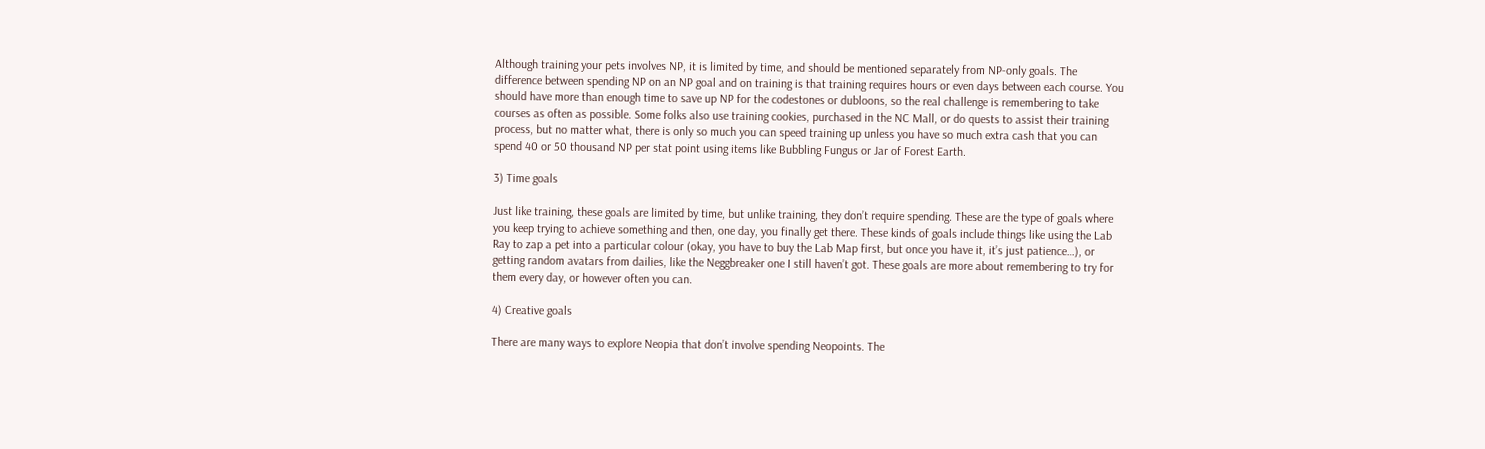Although training your pets involves NP, it is limited by time, and should be mentioned separately from NP-only goals. The difference between spending NP on an NP goal and on training is that training requires hours or even days between each course. You should have more than enough time to save up NP for the codestones or dubloons, so the real challenge is remembering to take courses as often as possible. Some folks also use training cookies, purchased in the NC Mall, or do quests to assist their training process, but no matter what, there is only so much you can speed training up unless you have so much extra cash that you can spend 40 or 50 thousand NP per stat point using items like Bubbling Fungus or Jar of Forest Earth.

3) Time goals

Just like training, these goals are limited by time, but unlike training, they don’t require spending. These are the type of goals where you keep trying to achieve something and then, one day, you finally get there. These kinds of goals include things like using the Lab Ray to zap a pet into a particular colour (okay, you have to buy the Lab Map first, but once you have it, it’s just patience…), or getting random avatars from dailies, like the Neggbreaker one I still haven’t got. These goals are more about remembering to try for them every day, or however often you can.

4) Creative goals

There are many ways to explore Neopia that don’t involve spending Neopoints. The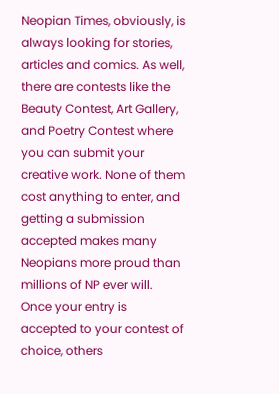Neopian Times, obviously, is always looking for stories, articles and comics. As well, there are contests like the Beauty Contest, Art Gallery, and Poetry Contest where you can submit your creative work. None of them cost anything to enter, and getting a submission accepted makes many Neopians more proud than millions of NP ever will. Once your entry is accepted to your contest of choice, others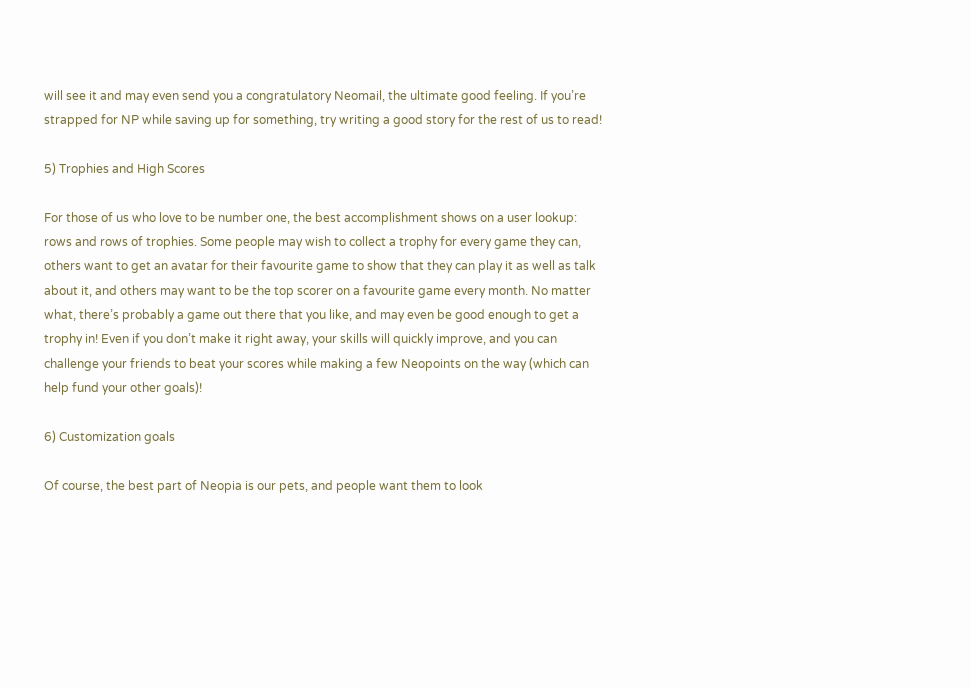will see it and may even send you a congratulatory Neomail, the ultimate good feeling. If you’re strapped for NP while saving up for something, try writing a good story for the rest of us to read!

5) Trophies and High Scores

For those of us who love to be number one, the best accomplishment shows on a user lookup: rows and rows of trophies. Some people may wish to collect a trophy for every game they can, others want to get an avatar for their favourite game to show that they can play it as well as talk about it, and others may want to be the top scorer on a favourite game every month. No matter what, there’s probably a game out there that you like, and may even be good enough to get a trophy in! Even if you don’t make it right away, your skills will quickly improve, and you can challenge your friends to beat your scores while making a few Neopoints on the way (which can help fund your other goals)!

6) Customization goals

Of course, the best part of Neopia is our pets, and people want them to look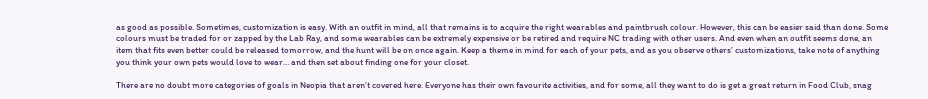as good as possible. Sometimes, customization is easy. With an outfit in mind, all that remains is to acquire the right wearables and paintbrush colour. However, this can be easier said than done. Some colours must be traded for or zapped by the Lab Ray, and some wearables can be extremely expensive or be retired and require NC trading with other users. And even when an outfit seems done, an item that fits even better could be released tomorrow, and the hunt will be on once again. Keep a theme in mind for each of your pets, and as you observe others’ customizations, take note of anything you think your own pets would love to wear… and then set about finding one for your closet.

There are no doubt more categories of goals in Neopia that aren’t covered here. Everyone has their own favourite activities, and for some, all they want to do is get a great return in Food Club, snag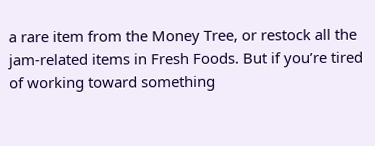a rare item from the Money Tree, or restock all the jam-related items in Fresh Foods. But if you’re tired of working toward something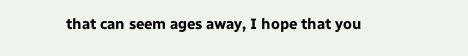that can seem ages away, I hope that you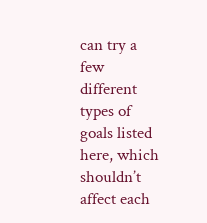can try a few different types of goals listed here, which shouldn’t affect each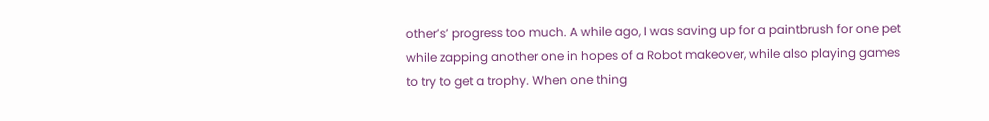other’s’ progress too much. A while ago, I was saving up for a paintbrush for one pet while zapping another one in hopes of a Robot makeover, while also playing games to try to get a trophy. When one thing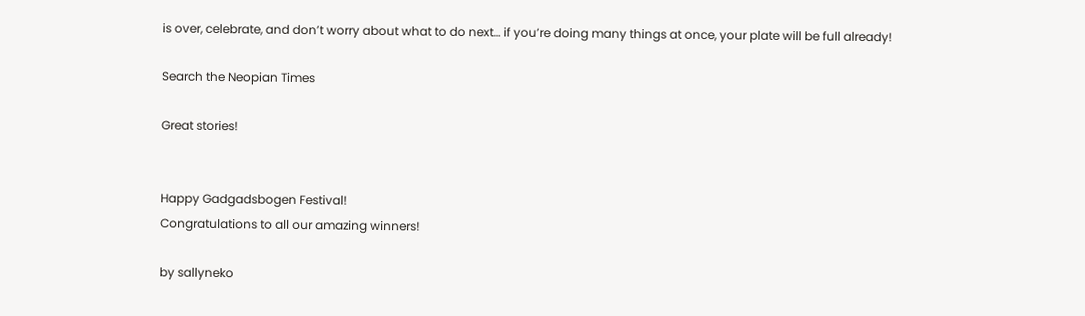is over, celebrate, and don’t worry about what to do next… if you’re doing many things at once, your plate will be full already!

Search the Neopian Times

Great stories!


Happy Gadgadsbogen Festival!
Congratulations to all our amazing winners!

by sallyneko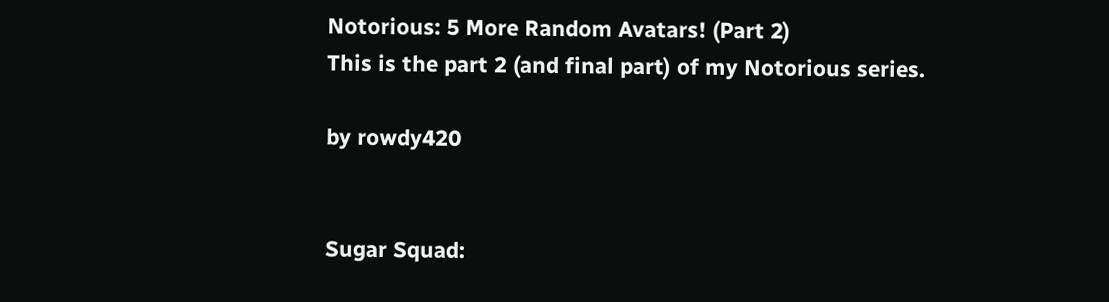Notorious: 5 More Random Avatars! (Part 2)
This is the part 2 (and final part) of my Notorious series.

by rowdy420


Sugar Squad: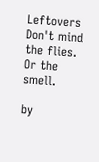Leftovers
Don't mind the flies. Or the smell.

by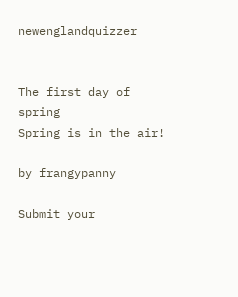newenglandquizzer


The first day of spring
Spring is in the air!

by frangypanny

Submit your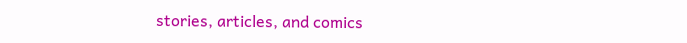stories, articles, and comics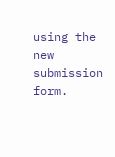using the new submission form.